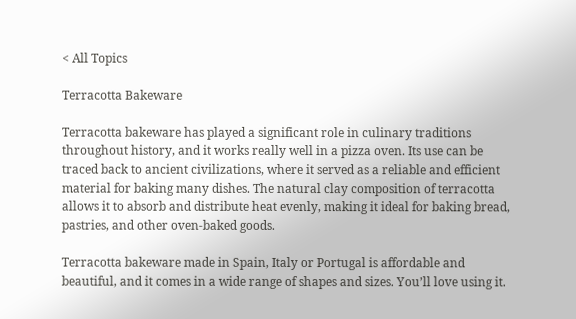< All Topics

Terracotta Bakeware

Terracotta bakeware has played a significant role in culinary traditions throughout history, and it works really well in a pizza oven. Its use can be traced back to ancient civilizations, where it served as a reliable and efficient material for baking many dishes. The natural clay composition of terracotta allows it to absorb and distribute heat evenly, making it ideal for baking bread, pastries, and other oven-baked goods.

Terracotta bakeware made in Spain, Italy or Portugal is affordable and beautiful, and it comes in a wide range of shapes and sizes. You’ll love using it.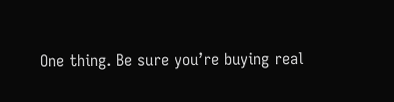One thing. Be sure you’re buying real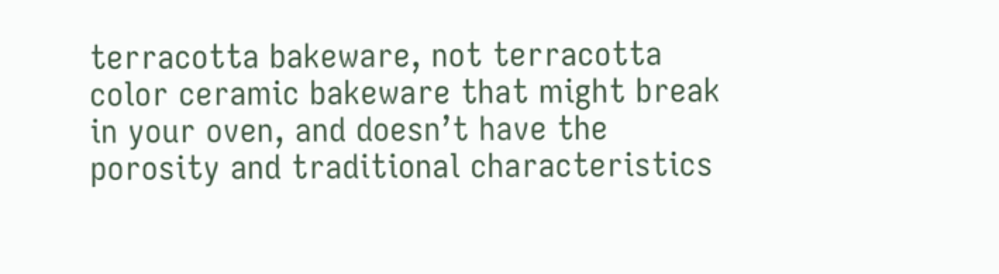terracotta bakeware, not terracotta color ceramic bakeware that might break in your oven, and doesn’t have the porosity and traditional characteristics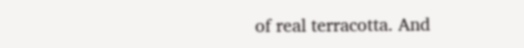of real terracotta. And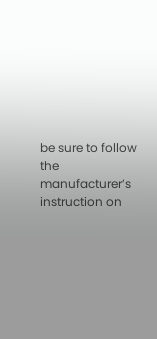be sure to follow the manufacturer’s instruction on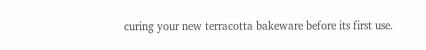curing your new terracotta bakeware before its first use.